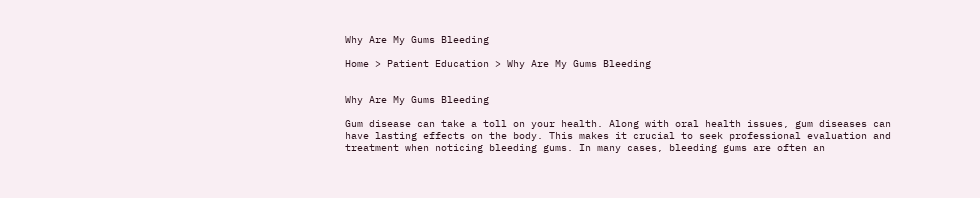Why Are My Gums Bleeding

Home > Patient Education > Why Are My Gums Bleeding


Why Are My Gums Bleeding

Gum disease can take a toll on your health. Along with oral health issues, gum diseases can have lasting effects on the body. This makes it crucial to seek professional evaluation and treatment when noticing bleeding gums. In many cases, bleeding gums are often an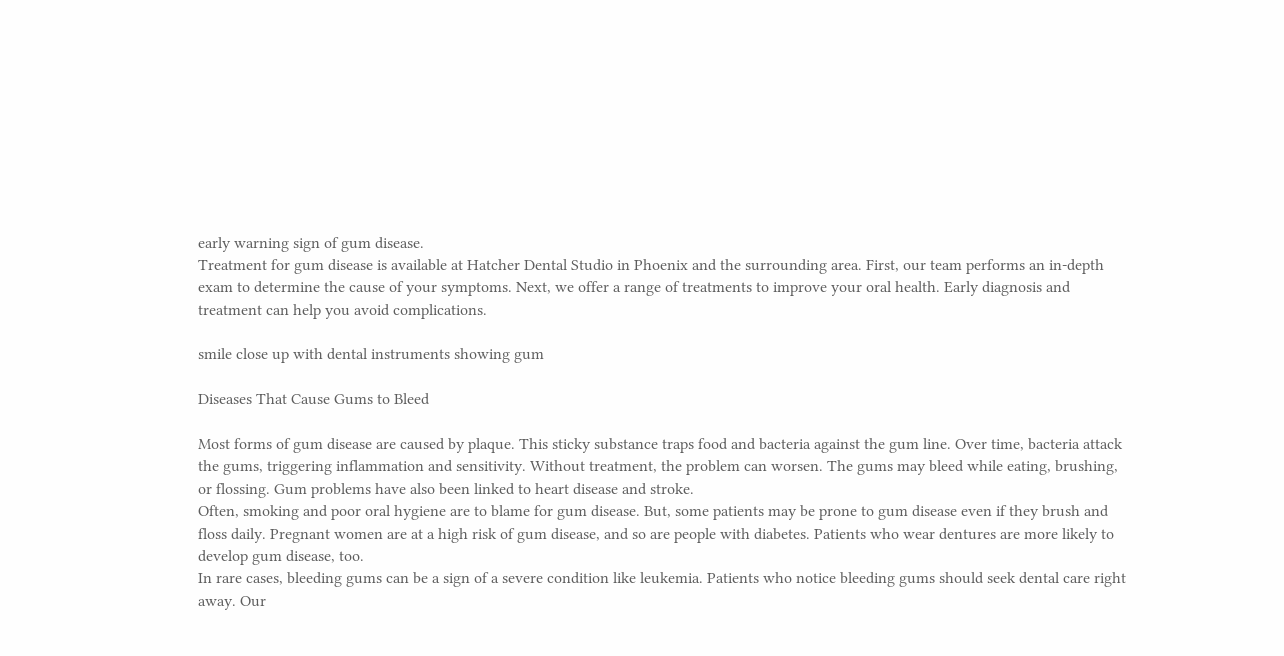early warning sign of gum disease.
Treatment for gum disease is available at Hatcher Dental Studio in Phoenix and the surrounding area. First, our team performs an in-depth exam to determine the cause of your symptoms. Next, we offer a range of treatments to improve your oral health. Early diagnosis and treatment can help you avoid complications.

smile close up with dental instruments showing gum

Diseases That Cause Gums to Bleed

Most forms of gum disease are caused by plaque. This sticky substance traps food and bacteria against the gum line. Over time, bacteria attack the gums, triggering inflammation and sensitivity. Without treatment, the problem can worsen. The gums may bleed while eating, brushing, or flossing. Gum problems have also been linked to heart disease and stroke.
Often, smoking and poor oral hygiene are to blame for gum disease. But, some patients may be prone to gum disease even if they brush and floss daily. Pregnant women are at a high risk of gum disease, and so are people with diabetes. Patients who wear dentures are more likely to develop gum disease, too.
In rare cases, bleeding gums can be a sign of a severe condition like leukemia. Patients who notice bleeding gums should seek dental care right away. Our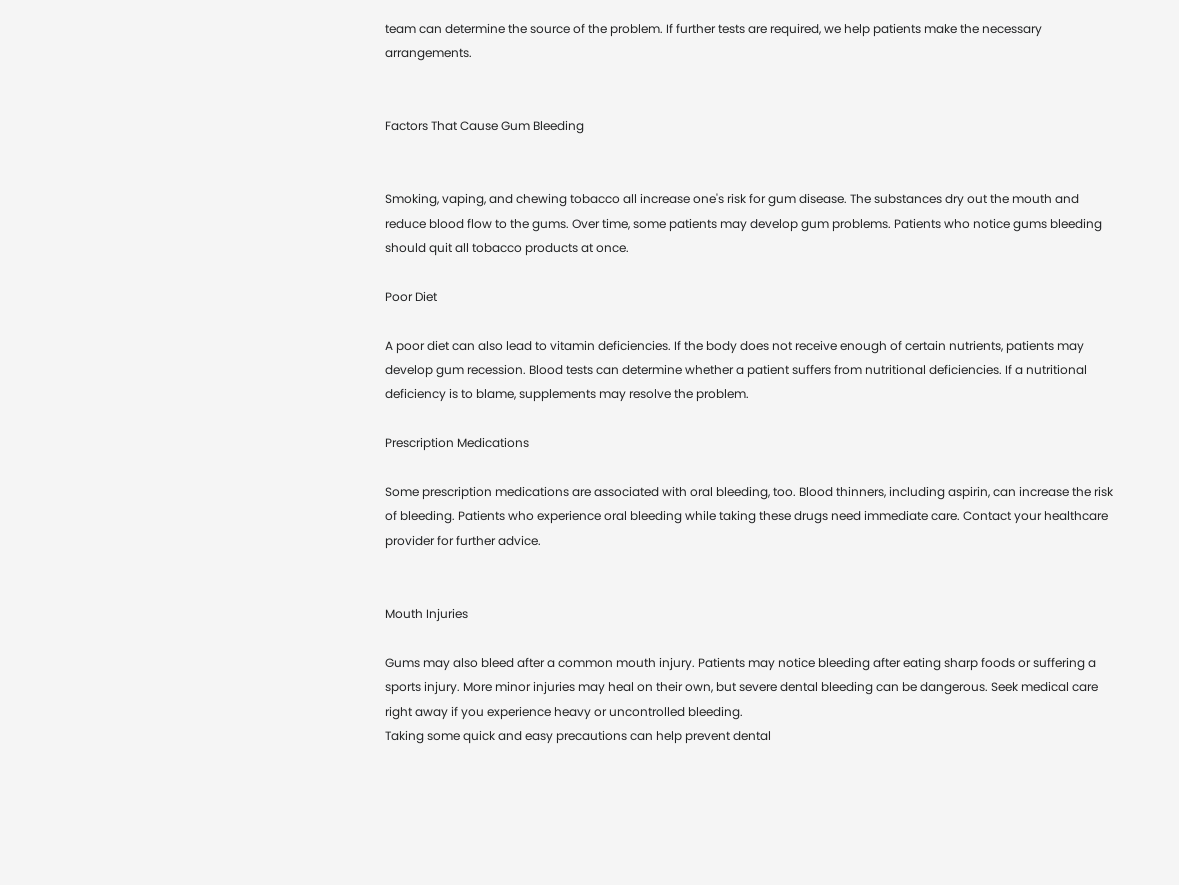team can determine the source of the problem. If further tests are required, we help patients make the necessary arrangements.


Factors That Cause Gum Bleeding


Smoking, vaping, and chewing tobacco all increase one's risk for gum disease. The substances dry out the mouth and reduce blood flow to the gums. Over time, some patients may develop gum problems. Patients who notice gums bleeding should quit all tobacco products at once.

Poor Diet

A poor diet can also lead to vitamin deficiencies. If the body does not receive enough of certain nutrients, patients may develop gum recession. Blood tests can determine whether a patient suffers from nutritional deficiencies. If a nutritional deficiency is to blame, supplements may resolve the problem.

Prescription Medications

Some prescription medications are associated with oral bleeding, too. Blood thinners, including aspirin, can increase the risk of bleeding. Patients who experience oral bleeding while taking these drugs need immediate care. Contact your healthcare provider for further advice.


Mouth Injuries

Gums may also bleed after a common mouth injury. Patients may notice bleeding after eating sharp foods or suffering a sports injury. More minor injuries may heal on their own, but severe dental bleeding can be dangerous. Seek medical care right away if you experience heavy or uncontrolled bleeding.
Taking some quick and easy precautions can help prevent dental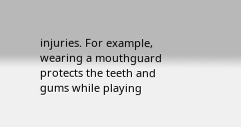injuries. For example, wearing a mouthguard protects the teeth and gums while playing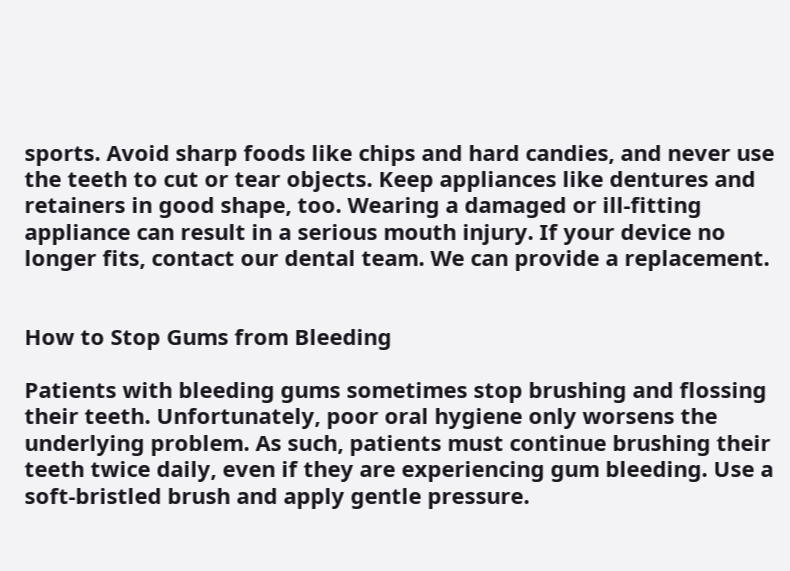sports. Avoid sharp foods like chips and hard candies, and never use the teeth to cut or tear objects. Keep appliances like dentures and retainers in good shape, too. Wearing a damaged or ill-fitting appliance can result in a serious mouth injury. If your device no longer fits, contact our dental team. We can provide a replacement.


How to Stop Gums from Bleeding

Patients with bleeding gums sometimes stop brushing and flossing their teeth. Unfortunately, poor oral hygiene only worsens the underlying problem. As such, patients must continue brushing their teeth twice daily, even if they are experiencing gum bleeding. Use a soft-bristled brush and apply gentle pressure.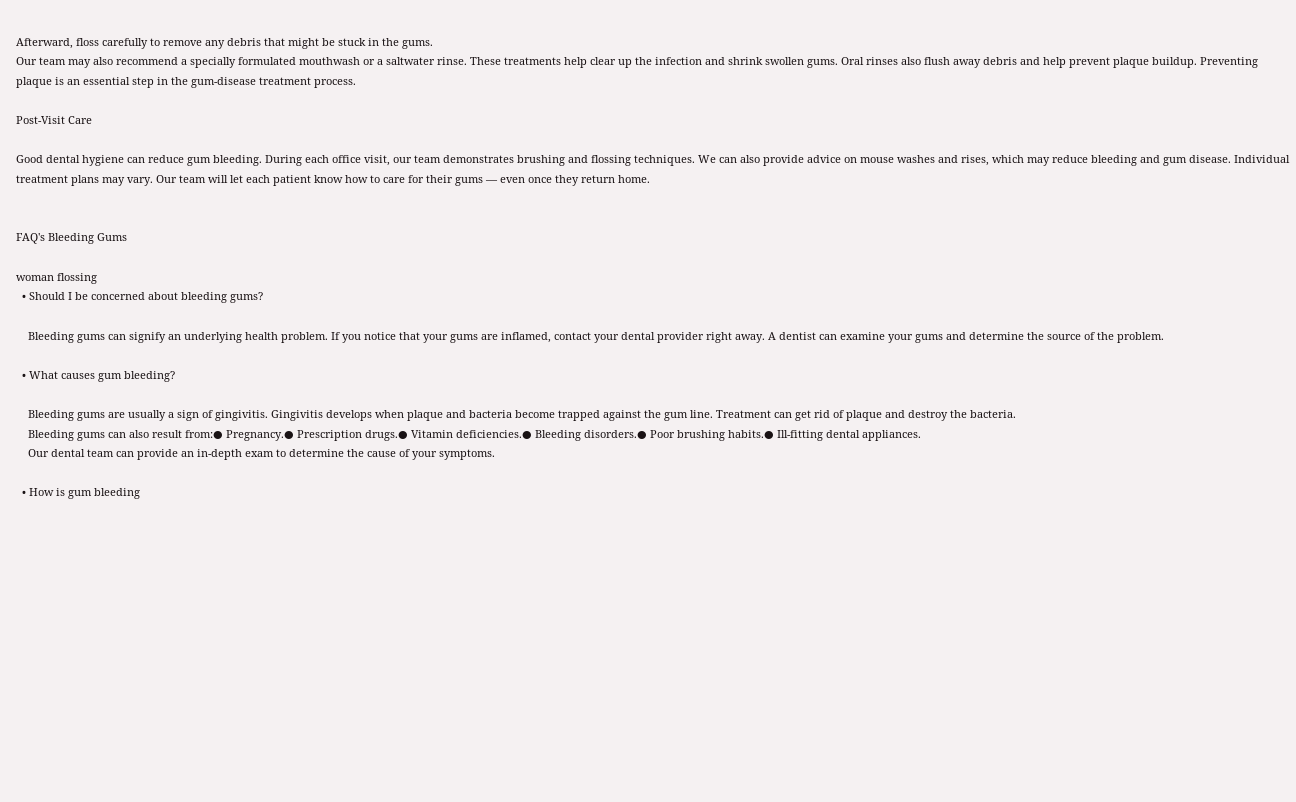Afterward, floss carefully to remove any debris that might be stuck in the gums.
Our team may also recommend a specially formulated mouthwash or a saltwater rinse. These treatments help clear up the infection and shrink swollen gums. Oral rinses also flush away debris and help prevent plaque buildup. Preventing plaque is an essential step in the gum-disease treatment process.

Post-Visit Care

Good dental hygiene can reduce gum bleeding. During each office visit, our team demonstrates brushing and flossing techniques. We can also provide advice on mouse washes and rises, which may reduce bleeding and gum disease. Individual treatment plans may vary. Our team will let each patient know how to care for their gums — even once they return home.


FAQ's Bleeding Gums

woman flossing
  • Should I be concerned about bleeding gums?

    Bleeding gums can signify an underlying health problem. If you notice that your gums are inflamed, contact your dental provider right away. A dentist can examine your gums and determine the source of the problem.

  • What causes gum bleeding?

    Bleeding gums are usually a sign of gingivitis. Gingivitis develops when plaque and bacteria become trapped against the gum line. Treatment can get rid of plaque and destroy the bacteria.
    Bleeding gums can also result from:● Pregnancy.● Prescription drugs.● Vitamin deficiencies.● Bleeding disorders.● Poor brushing habits.● Ill-fitting dental appliances.
    Our dental team can provide an in-depth exam to determine the cause of your symptoms.

  • How is gum bleeding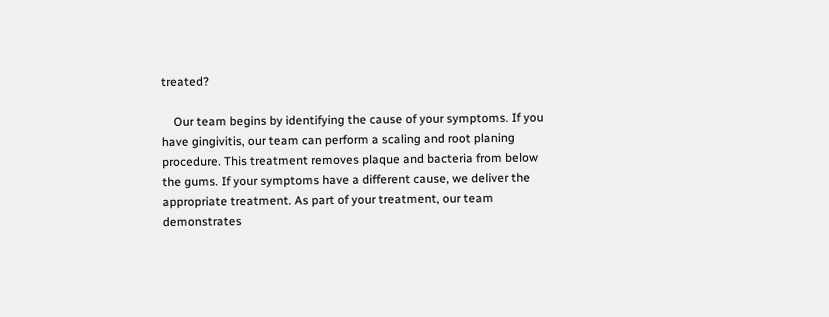treated?

    Our team begins by identifying the cause of your symptoms. If you have gingivitis, our team can perform a scaling and root planing procedure. This treatment removes plaque and bacteria from below the gums. If your symptoms have a different cause, we deliver the appropriate treatment. As part of your treatment, our team demonstrates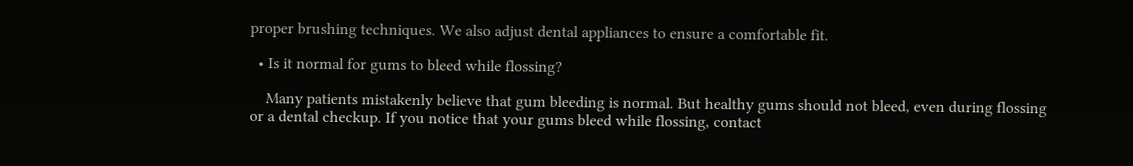proper brushing techniques. We also adjust dental appliances to ensure a comfortable fit.

  • Is it normal for gums to bleed while flossing?

    Many patients mistakenly believe that gum bleeding is normal. But healthy gums should not bleed, even during flossing or a dental checkup. If you notice that your gums bleed while flossing, contact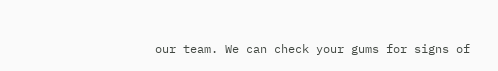our team. We can check your gums for signs of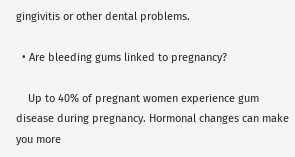gingivitis or other dental problems.

  • Are bleeding gums linked to pregnancy?

    Up to 40% of pregnant women experience gum disease during pregnancy. Hormonal changes can make you more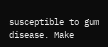susceptible to gum disease. Make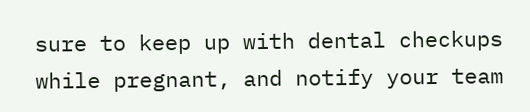sure to keep up with dental checkups while pregnant, and notify your team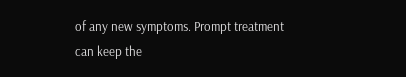of any new symptoms. Prompt treatment can keep the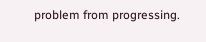problem from progressing.